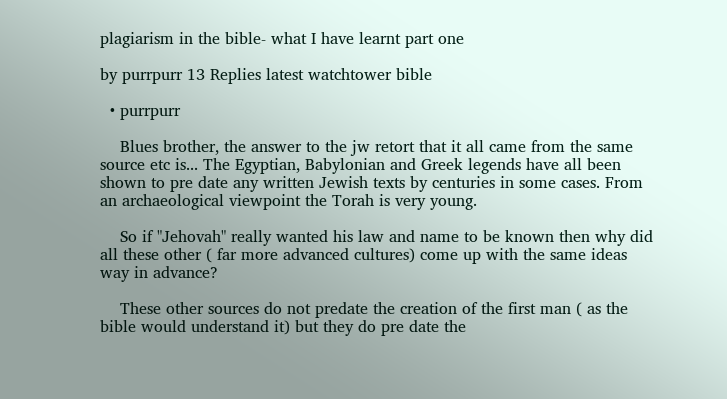plagiarism in the bible- what I have learnt part one

by purrpurr 13 Replies latest watchtower bible

  • purrpurr

    Blues brother, the answer to the jw retort that it all came from the same source etc is... The Egyptian, Babylonian and Greek legends have all been shown to pre date any written Jewish texts by centuries in some cases. From an archaeological viewpoint the Torah is very young.

    So if "Jehovah" really wanted his law and name to be known then why did all these other ( far more advanced cultures) come up with the same ideas way in advance?

    These other sources do not predate the creation of the first man ( as the bible would understand it) but they do pre date the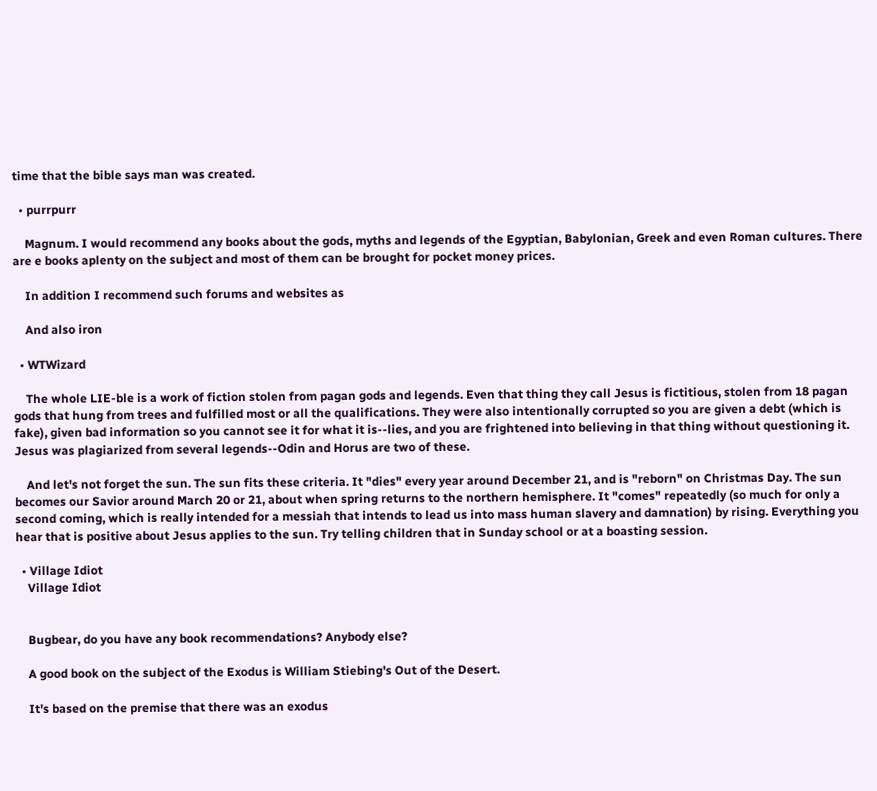time that the bible says man was created.

  • purrpurr

    Magnum. I would recommend any books about the gods, myths and legends of the Egyptian, Babylonian, Greek and even Roman cultures. There are e books aplenty on the subject and most of them can be brought for pocket money prices.

    In addition I recommend such forums and websites as

    And also iron

  • WTWizard

    The whole LIE-ble is a work of fiction stolen from pagan gods and legends. Even that thing they call Jesus is fictitious, stolen from 18 pagan gods that hung from trees and fulfilled most or all the qualifications. They were also intentionally corrupted so you are given a debt (which is fake), given bad information so you cannot see it for what it is--lies, and you are frightened into believing in that thing without questioning it. Jesus was plagiarized from several legends--Odin and Horus are two of these.

    And let's not forget the sun. The sun fits these criteria. It "dies" every year around December 21, and is "reborn" on Christmas Day. The sun becomes our Savior around March 20 or 21, about when spring returns to the northern hemisphere. It "comes" repeatedly (so much for only a second coming, which is really intended for a messiah that intends to lead us into mass human slavery and damnation) by rising. Everything you hear that is positive about Jesus applies to the sun. Try telling children that in Sunday school or at a boasting session.

  • Village Idiot
    Village Idiot


    Bugbear, do you have any book recommendations? Anybody else?

    A good book on the subject of the Exodus is William Stiebing's Out of the Desert.

    It's based on the premise that there was an exodus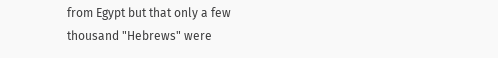from Egypt but that only a few thousand "Hebrews" were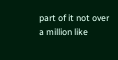part of it not over a million like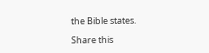the Bible states.

Share this